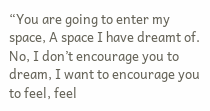“You are going to enter my space, A space I have dreamt of. No, I don’t encourage you to dream, I want to encourage you to feel, feel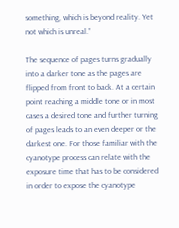something, which is beyond reality. Yet not which is unreal.”

The sequence of pages turns gradually into a darker tone as the pages are flipped from front to back. At a certain point reaching a middle tone or in most cases a desired tone and further turning of pages leads to an even deeper or the darkest one. For those familiar with the cyanotype process can relate with the exposure time that has to be considered in order to expose the cyanotype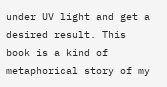under UV light and get a desired result. This book is a kind of metaphorical story of my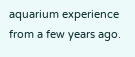aquarium experience from a few years ago.